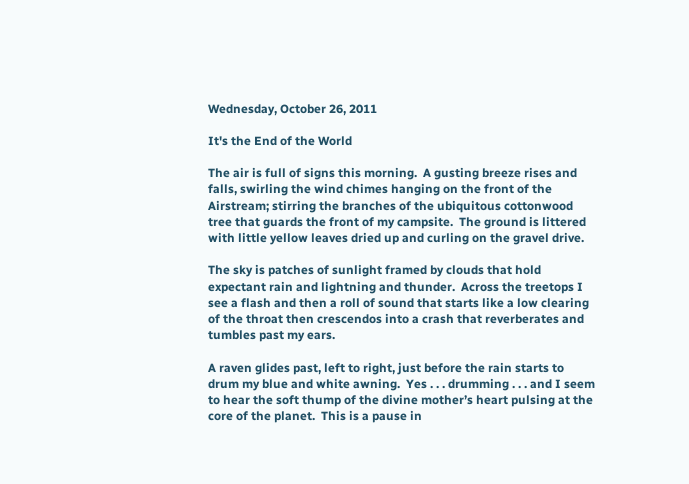Wednesday, October 26, 2011

It's the End of the World

The air is full of signs this morning.  A gusting breeze rises and falls, swirling the wind chimes hanging on the front of the Airstream; stirring the branches of the ubiquitous cottonwood tree that guards the front of my campsite.  The ground is littered with little yellow leaves dried up and curling on the gravel drive.

The sky is patches of sunlight framed by clouds that hold expectant rain and lightning and thunder.  Across the treetops I see a flash and then a roll of sound that starts like a low clearing of the throat then crescendos into a crash that reverberates and tumbles past my ears.

A raven glides past, left to right, just before the rain starts to drum my blue and white awning.  Yes . . . drumming . . . and I seem to hear the soft thump of the divine mother’s heart pulsing at the core of the planet.  This is a pause in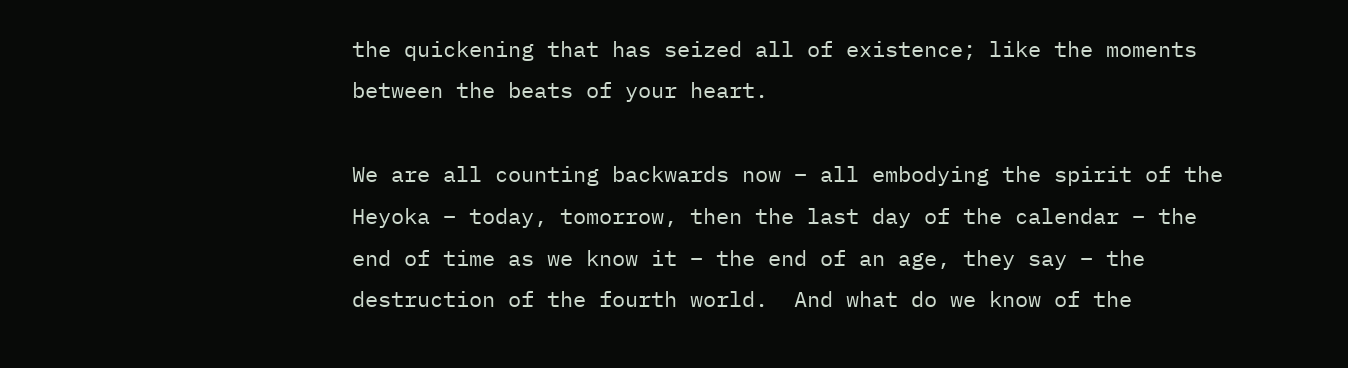the quickening that has seized all of existence; like the moments between the beats of your heart.

We are all counting backwards now – all embodying the spirit of the Heyoka – today, tomorrow, then the last day of the calendar – the end of time as we know it – the end of an age, they say – the destruction of the fourth world.  And what do we know of the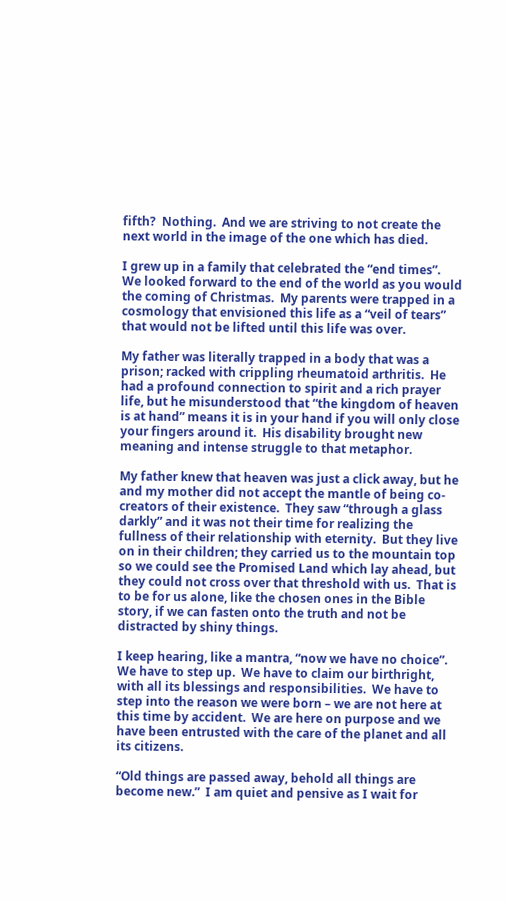fifth?  Nothing.  And we are striving to not create the next world in the image of the one which has died.

I grew up in a family that celebrated the “end times”.  We looked forward to the end of the world as you would the coming of Christmas.  My parents were trapped in a cosmology that envisioned this life as a “veil of tears” that would not be lifted until this life was over.

My father was literally trapped in a body that was a prison; racked with crippling rheumatoid arthritis.  He had a profound connection to spirit and a rich prayer life, but he misunderstood that “the kingdom of heaven is at hand” means it is in your hand if you will only close your fingers around it.  His disability brought new meaning and intense struggle to that metaphor.

My father knew that heaven was just a click away, but he and my mother did not accept the mantle of being co-creators of their existence.  They saw “through a glass darkly” and it was not their time for realizing the fullness of their relationship with eternity.  But they live on in their children; they carried us to the mountain top so we could see the Promised Land which lay ahead, but they could not cross over that threshold with us.  That is to be for us alone, like the chosen ones in the Bible story, if we can fasten onto the truth and not be distracted by shiny things.

I keep hearing, like a mantra, “now we have no choice”.  We have to step up.  We have to claim our birthright, with all its blessings and responsibilities.  We have to step into the reason we were born – we are not here at this time by accident.  We are here on purpose and we have been entrusted with the care of the planet and all its citizens.

“Old things are passed away, behold all things are become new.”  I am quiet and pensive as I wait for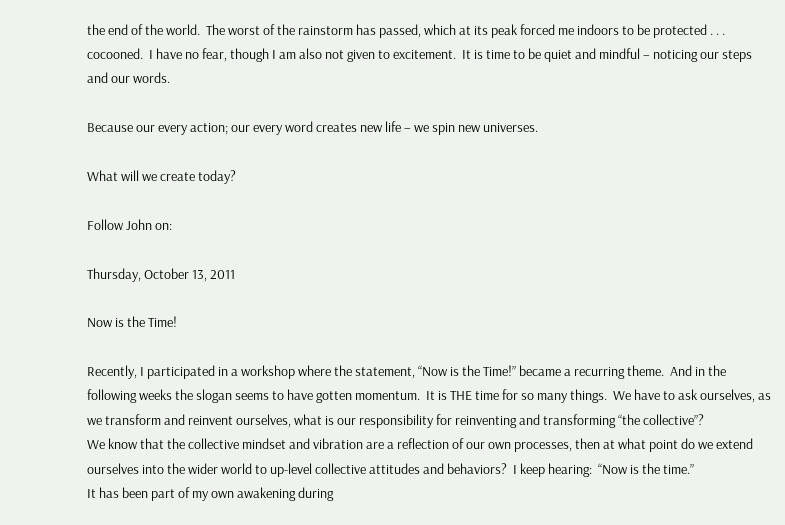the end of the world.  The worst of the rainstorm has passed, which at its peak forced me indoors to be protected . . . cocooned.  I have no fear, though I am also not given to excitement.  It is time to be quiet and mindful – noticing our steps and our words.

Because our every action; our every word creates new life – we spin new universes.

What will we create today?

Follow John on:

Thursday, October 13, 2011

Now is the Time!

Recently, I participated in a workshop where the statement, “Now is the Time!” became a recurring theme.  And in the following weeks the slogan seems to have gotten momentum.  It is THE time for so many things.  We have to ask ourselves, as we transform and reinvent ourselves, what is our responsibility for reinventing and transforming “the collective”?
We know that the collective mindset and vibration are a reflection of our own processes, then at what point do we extend ourselves into the wider world to up-level collective attitudes and behaviors?  I keep hearing:  “Now is the time.”
It has been part of my own awakening during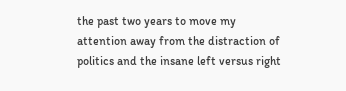the past two years to move my attention away from the distraction of politics and the insane left versus right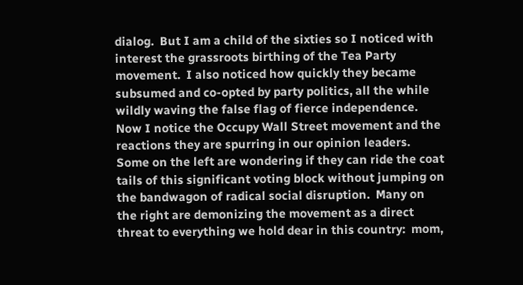dialog.  But I am a child of the sixties so I noticed with interest the grassroots birthing of the Tea Party movement.  I also noticed how quickly they became subsumed and co-opted by party politics, all the while wildly waving the false flag of fierce independence.
Now I notice the Occupy Wall Street movement and the reactions they are spurring in our opinion leaders.  Some on the left are wondering if they can ride the coat tails of this significant voting block without jumping on the bandwagon of radical social disruption.  Many on the right are demonizing the movement as a direct threat to everything we hold dear in this country:  mom,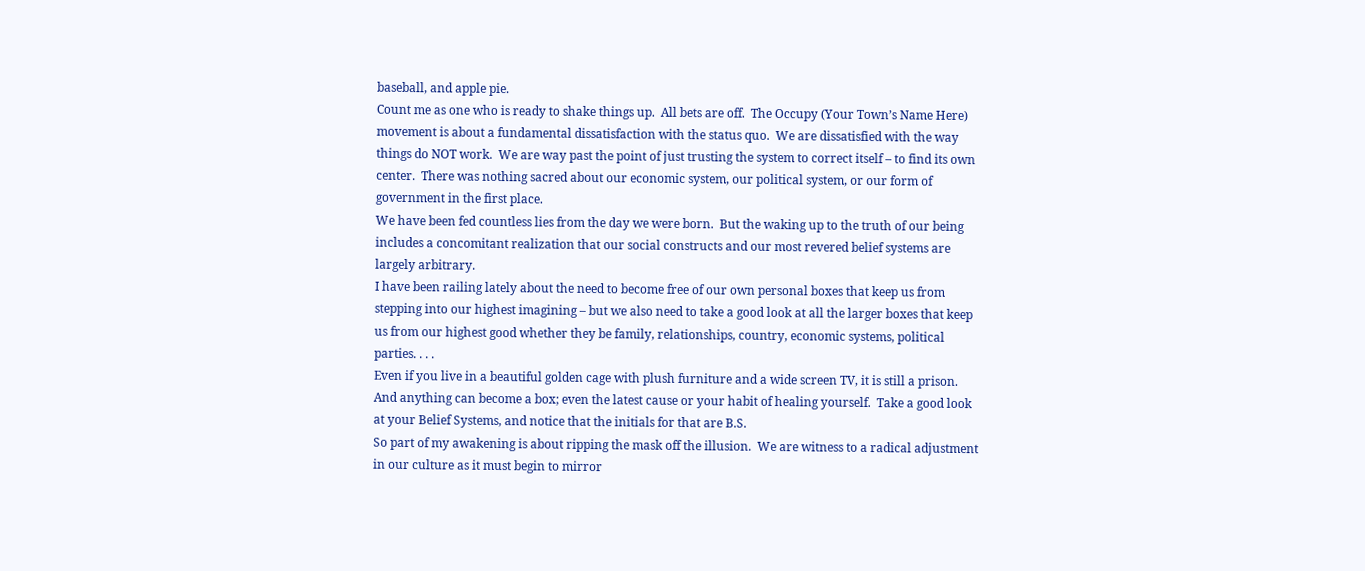baseball, and apple pie.
Count me as one who is ready to shake things up.  All bets are off.  The Occupy (Your Town’s Name Here) movement is about a fundamental dissatisfaction with the status quo.  We are dissatisfied with the way things do NOT work.  We are way past the point of just trusting the system to correct itself – to find its own center.  There was nothing sacred about our economic system, our political system, or our form of government in the first place.
We have been fed countless lies from the day we were born.  But the waking up to the truth of our being includes a concomitant realization that our social constructs and our most revered belief systems are largely arbitrary.
I have been railing lately about the need to become free of our own personal boxes that keep us from stepping into our highest imagining – but we also need to take a good look at all the larger boxes that keep us from our highest good whether they be family, relationships, country, economic systems, political parties. . . .
Even if you live in a beautiful golden cage with plush furniture and a wide screen TV, it is still a prison.  And anything can become a box; even the latest cause or your habit of healing yourself.  Take a good look at your Belief Systems, and notice that the initials for that are B.S.
So part of my awakening is about ripping the mask off the illusion.  We are witness to a radical adjustment in our culture as it must begin to mirror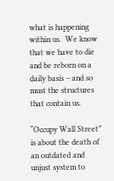what is happening within us.  We know that we have to die and be reborn on a daily basis – and so must the structures that contain us.

“Occupy Wall Street” is about the death of an outdated and unjust system to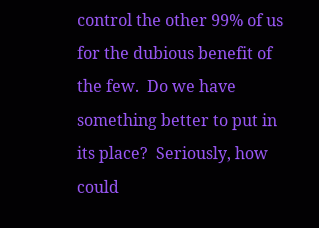control the other 99% of us for the dubious benefit of the few.  Do we have something better to put in its place?  Seriously, how could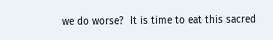we do worse?  It is time to eat this sacred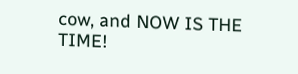cow, and NOW IS THE TIME!